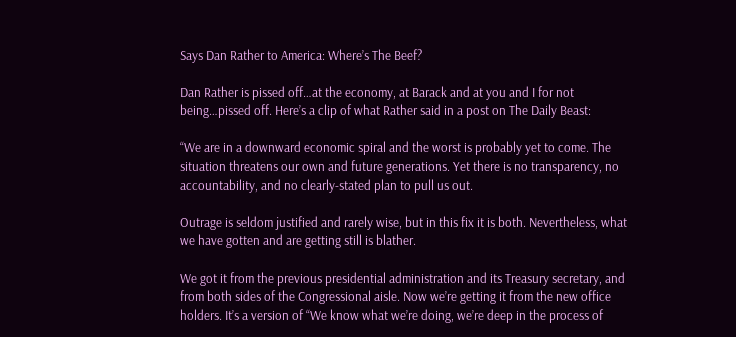Says Dan Rather to America: Where’s The Beef?

Dan Rather is pissed off…at the economy, at Barack and at you and I for not being…pissed off. Here’s a clip of what Rather said in a post on The Daily Beast:

“We are in a downward economic spiral and the worst is probably yet to come. The situation threatens our own and future generations. Yet there is no transparency, no accountability, and no clearly-stated plan to pull us out.

Outrage is seldom justified and rarely wise, but in this fix it is both. Nevertheless, what we have gotten and are getting still is blather.

We got it from the previous presidential administration and its Treasury secretary, and from both sides of the Congressional aisle. Now we’re getting it from the new office holders. It’s a version of “We know what we’re doing, we’re deep in the process of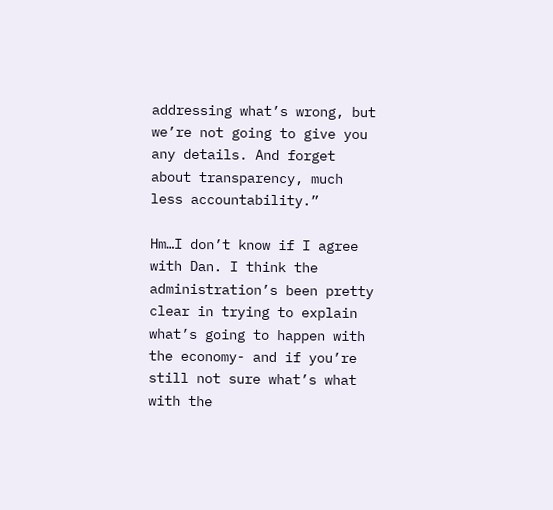addressing what’s wrong, but we’re not going to give you any details. And forget about transparency, much less accountability.”

Hm…I don’t know if I agree with Dan. I think the administration’s been pretty clear in trying to explain what’s going to happen with the economy- and if you’re still not sure what’s what with the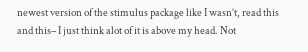newest version of the stimulus package like I wasn’t, read this and this– I just think alot of it is above my head. Not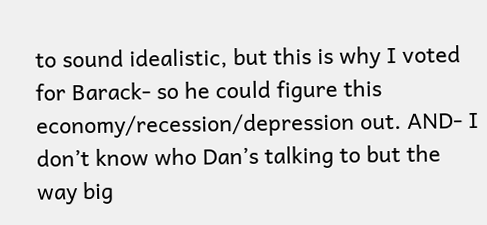to sound idealistic, but this is why I voted for Barack- so he could figure this economy/recession/depression out. AND- I don’t know who Dan’s talking to but the way big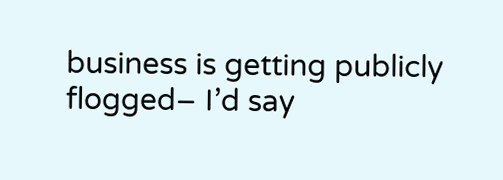business is getting publicly flogged– I’d say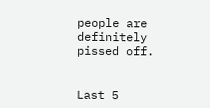people are definitely pissed off.


Last 5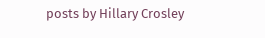posts by Hillary Crosley